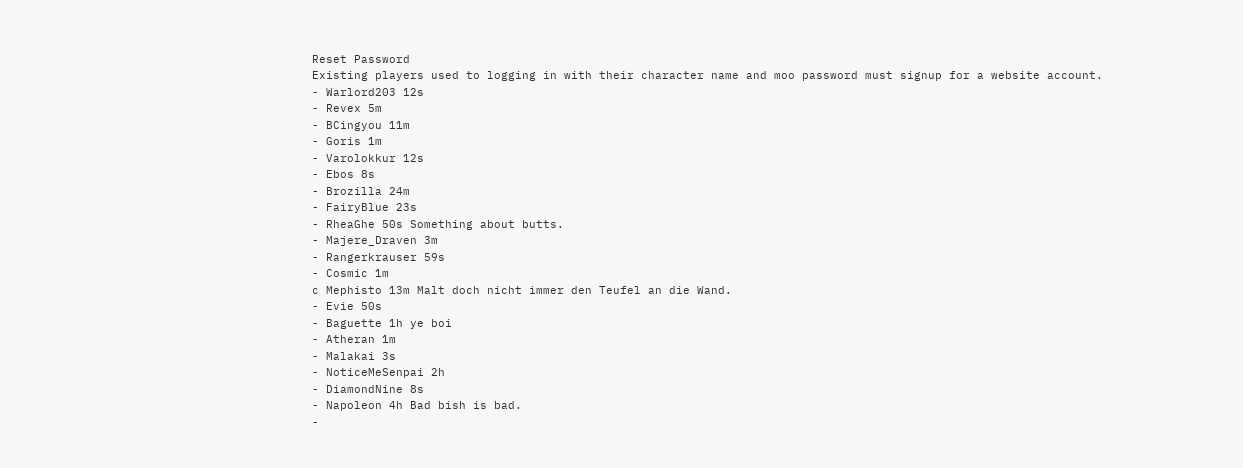Reset Password
Existing players used to logging in with their character name and moo password must signup for a website account.
- Warlord203 12s
- Revex 5m
- BCingyou 11m
- Goris 1m
- Varolokkur 12s
- Ebos 8s
- Brozilla 24m
- FairyBlue 23s
- RheaGhe 50s Something about butts.
- Majere_Draven 3m
- Rangerkrauser 59s
- Cosmic 1m
c Mephisto 13m Malt doch nicht immer den Teufel an die Wand.
- Evie 50s
- Baguette 1h ye boi
- Atheran 1m
- Malakai 3s
- NoticeMeSenpai 2h
- DiamondNine 8s
- Napoleon 4h Bad bish is bad.
-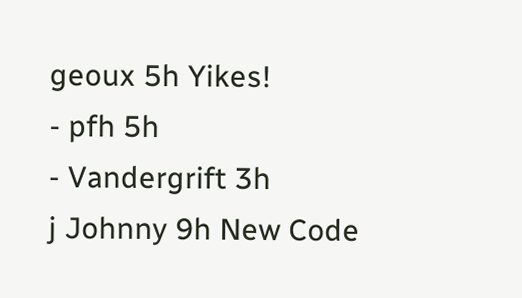geoux 5h Yikes!
- pfh 5h
- Vandergrift 3h
j Johnny 9h New Code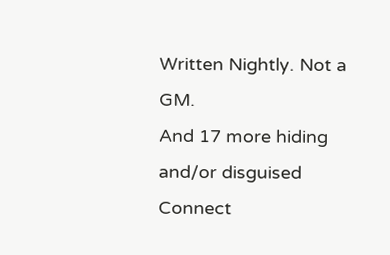Written Nightly. Not a GM.
And 17 more hiding and/or disguised
Connect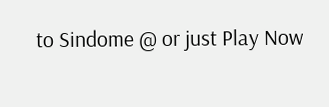to Sindome @ or just Play Now